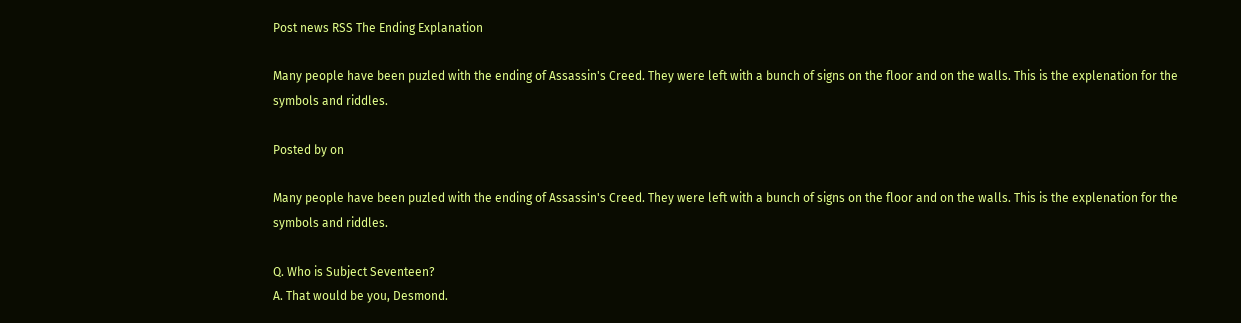Post news RSS The Ending Explanation

Many people have been puzled with the ending of Assassin's Creed. They were left with a bunch of signs on the floor and on the walls. This is the explenation for the symbols and riddles.

Posted by on

Many people have been puzled with the ending of Assassin's Creed. They were left with a bunch of signs on the floor and on the walls. This is the explenation for the symbols and riddles.

Q. Who is Subject Seventeen?
A. That would be you, Desmond.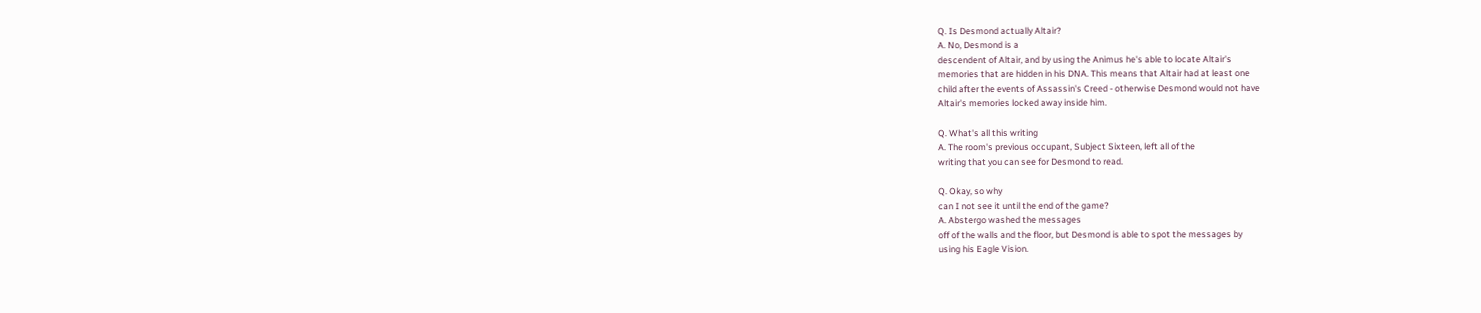Q. Is Desmond actually Altair?
A. No, Desmond is a
descendent of Altair, and by using the Animus he's able to locate Altair's
memories that are hidden in his DNA. This means that Altair had at least one
child after the events of Assassin's Creed - otherwise Desmond would not have
Altair's memories locked away inside him.

Q. What's all this writing
A. The room's previous occupant, Subject Sixteen, left all of the
writing that you can see for Desmond to read.

Q. Okay, so why
can I not see it until the end of the game?
A. Abstergo washed the messages
off of the walls and the floor, but Desmond is able to spot the messages by
using his Eagle Vision.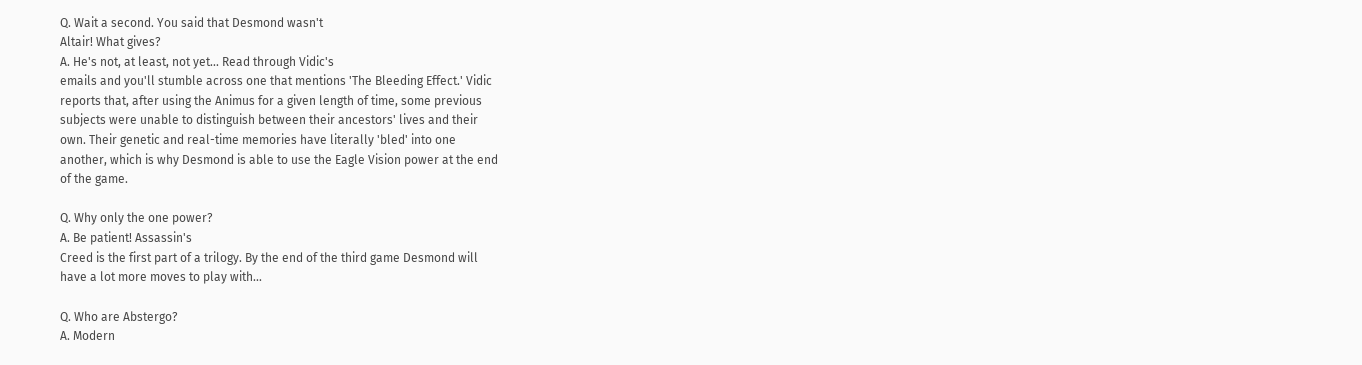Q. Wait a second. You said that Desmond wasn't
Altair! What gives?
A. He's not, at least, not yet... Read through Vidic's
emails and you'll stumble across one that mentions 'The Bleeding Effect.' Vidic
reports that, after using the Animus for a given length of time, some previous
subjects were unable to distinguish between their ancestors' lives and their
own. Their genetic and real-time memories have literally 'bled' into one
another, which is why Desmond is able to use the Eagle Vision power at the end
of the game.

Q. Why only the one power?
A. Be patient! Assassin's
Creed is the first part of a trilogy. By the end of the third game Desmond will
have a lot more moves to play with...

Q. Who are Abstergo?
A. Modern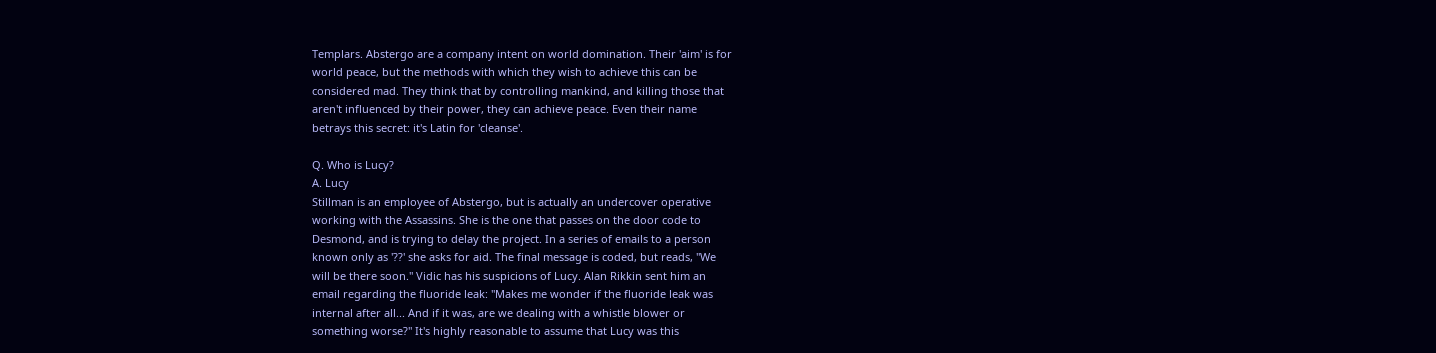Templars. Abstergo are a company intent on world domination. Their 'aim' is for
world peace, but the methods with which they wish to achieve this can be
considered mad. They think that by controlling mankind, and killing those that
aren't influenced by their power, they can achieve peace. Even their name
betrays this secret: it's Latin for 'cleanse'.

Q. Who is Lucy?
A. Lucy
Stillman is an employee of Abstergo, but is actually an undercover operative
working with the Assassins. She is the one that passes on the door code to
Desmond, and is trying to delay the project. In a series of emails to a person
known only as '??' she asks for aid. The final message is coded, but reads, "We
will be there soon." Vidic has his suspicions of Lucy. Alan Rikkin sent him an
email regarding the fluoride leak: "Makes me wonder if the fluoride leak was
internal after all... And if it was, are we dealing with a whistle blower or
something worse?" It's highly reasonable to assume that Lucy was this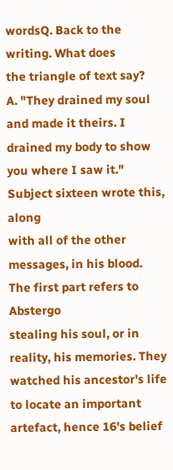wordsQ. Back to the writing. What does
the triangle of text say?
A. "They drained my soul and made it theirs. I
drained my body to show you where I saw it." Subject sixteen wrote this, along
with all of the other messages, in his blood. The first part refers to Abstergo
stealing his soul, or in reality, his memories. They watched his ancestor's life
to locate an important artefact, hence 16's belief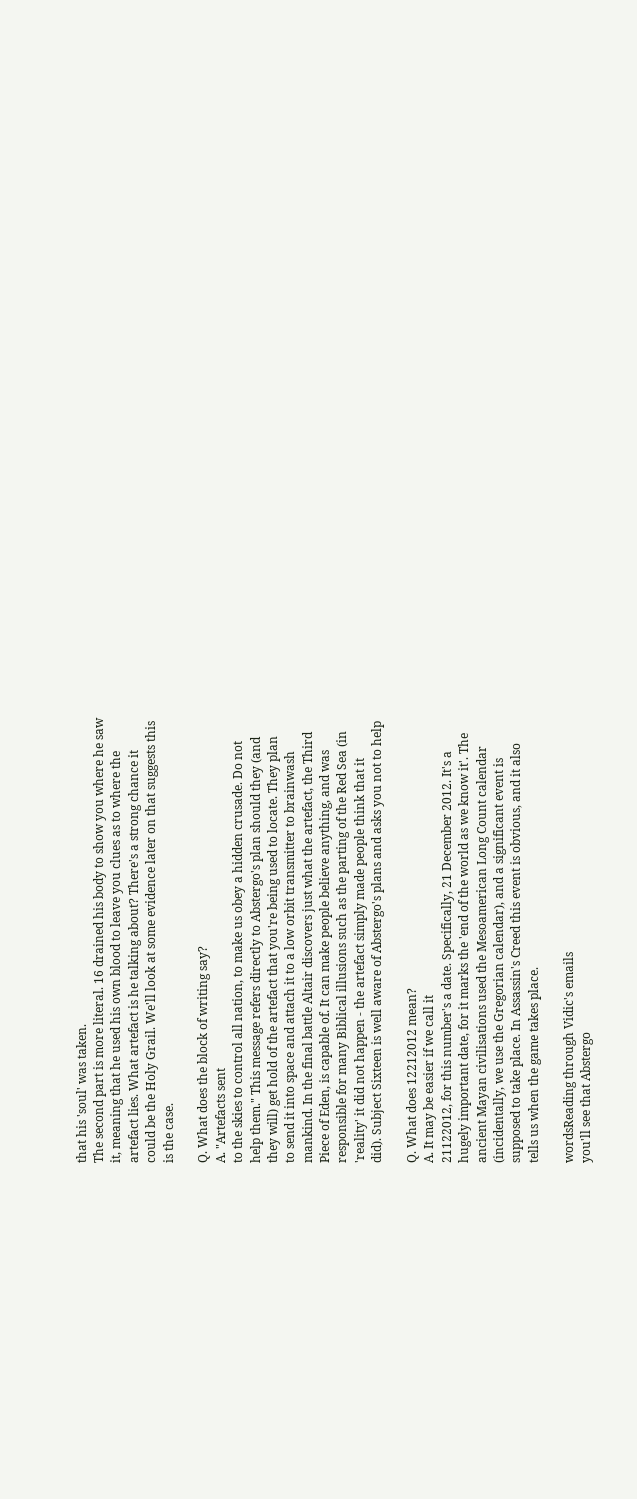that his 'soul' was taken.
The second part is more literal. 16 drained his body to show you where he saw
it, meaning that he used his own blood to leave you clues as to where the
artefact lies. What artefact is he talking about? There's a strong chance it
could be the Holy Grail. We'll look at some evidence later on that suggests this
is the case.

Q. What does the block of writing say?
A. "Artefacts sent
to the skies to control all nation, to make us obey a hidden crusade. Do not
help them." This message refers directly to Abstergo's plan should they (and
they will) get hold of the artefact that you're being used to locate. They plan
to send it into space and attach it to a low orbit transmitter to brainwash
mankind. In the final battle Altair discovers just what the artefact, the Third
Piece of Eden, is capable of. It can make people believe anything, and was
responsible for many Biblical illusions such as the parting of the Red Sea (in
'reality' it did not happen - the artefact simply made people think that it
did). Subject Sixteen is well aware of Abstergo's plans and asks you not to help

Q. What does 12212012 mean?
A. It may be easier if we call it
21122012, for this number's a date. Specifically, 21 December 2012. It's a
hugely important date, for it marks the 'end of the world as we know it'. The
ancient Mayan civilisations used the Mesoamerican Long Count calendar
(incidentally, we use the Gregorian calendar), and a significant event is
supposed to take place. In Assassin's Creed this event is obvious, and it also
tells us when the game takes place.

wordsReading through Vidic's emails
you'll see that Abstergo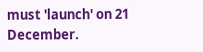must 'launch' on 21 December.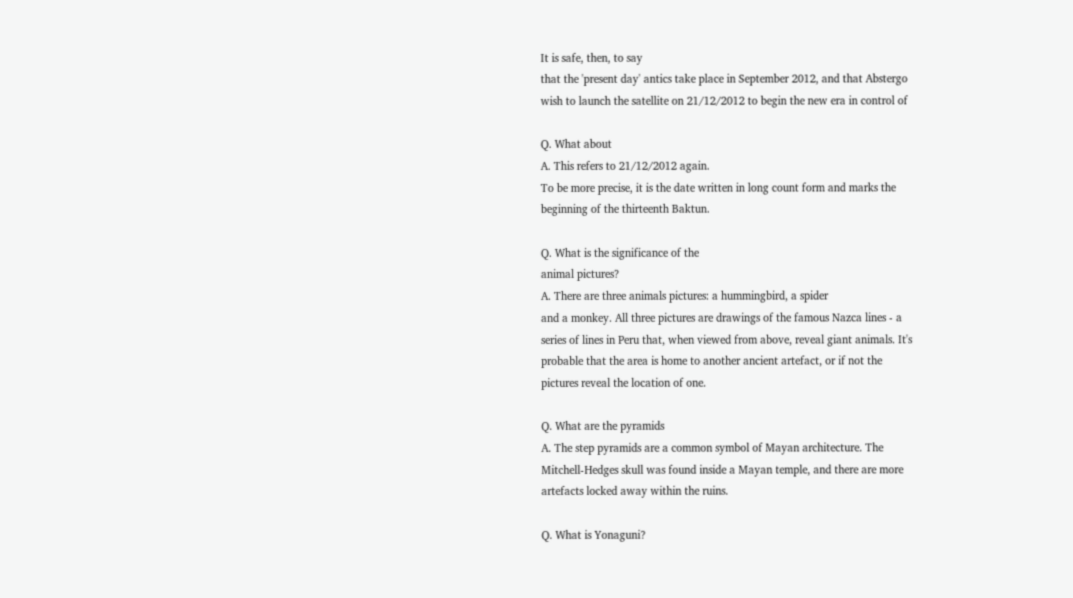It is safe, then, to say
that the 'present day' antics take place in September 2012, and that Abstergo
wish to launch the satellite on 21/12/2012 to begin the new era in control of

Q. What about
A. This refers to 21/12/2012 again.
To be more precise, it is the date written in long count form and marks the
beginning of the thirteenth Baktun.

Q. What is the significance of the
animal pictures?
A. There are three animals pictures: a hummingbird, a spider
and a monkey. All three pictures are drawings of the famous Nazca lines - a
series of lines in Peru that, when viewed from above, reveal giant animals. It's
probable that the area is home to another ancient artefact, or if not the
pictures reveal the location of one.

Q. What are the pyramids
A. The step pyramids are a common symbol of Mayan architecture. The
Mitchell-Hedges skull was found inside a Mayan temple, and there are more
artefacts locked away within the ruins.

Q. What is Yonaguni?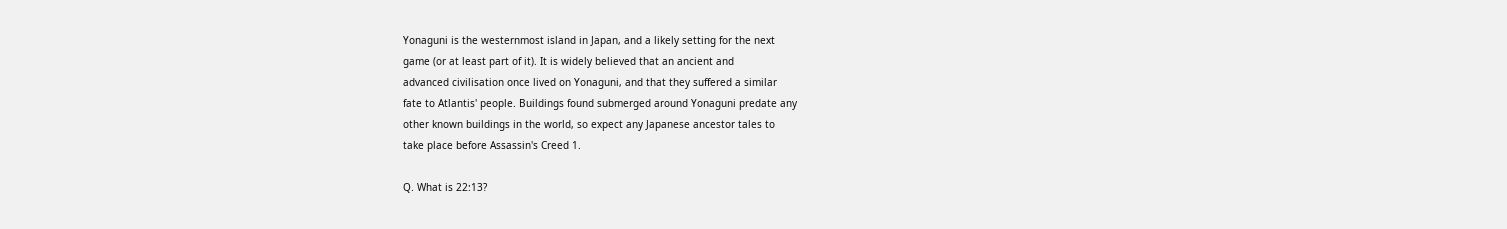Yonaguni is the westernmost island in Japan, and a likely setting for the next
game (or at least part of it). It is widely believed that an ancient and
advanced civilisation once lived on Yonaguni, and that they suffered a similar
fate to Atlantis' people. Buildings found submerged around Yonaguni predate any
other known buildings in the world, so expect any Japanese ancestor tales to
take place before Assassin's Creed 1.

Q. What is 22:13?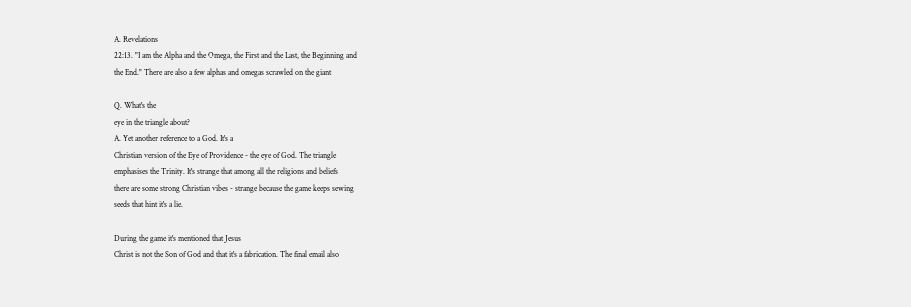A. Revelations
22:13. "I am the Alpha and the Omega, the First and the Last, the Beginning and
the End." There are also a few alphas and omegas scrawled on the giant

Q. What's the
eye in the triangle about?
A. Yet another reference to a God. It's a
Christian version of the Eye of Providence - the eye of God. The triangle
emphasises the Trinity. It's strange that among all the religions and beliefs
there are some strong Christian vibes - strange because the game keeps sewing
seeds that hint it's a lie.

During the game it's mentioned that Jesus
Christ is not the Son of God and that it's a fabrication. The final email also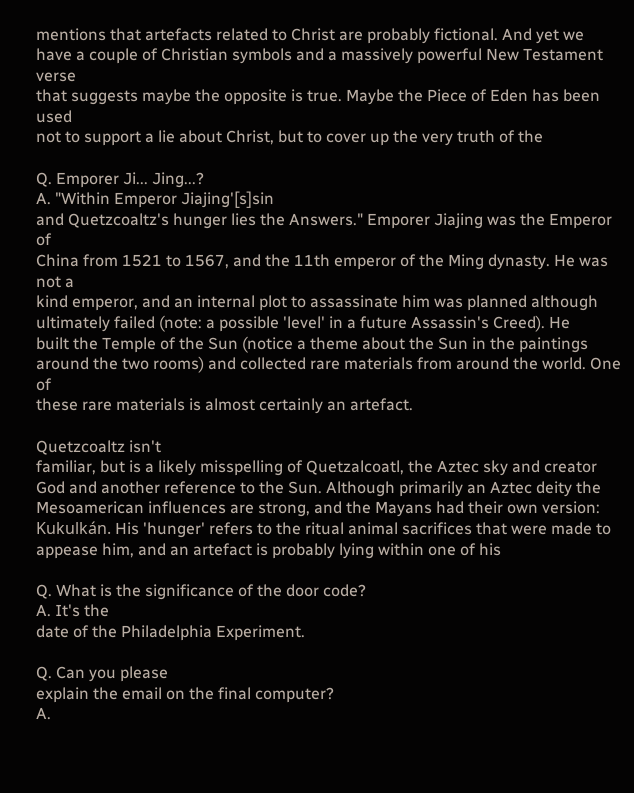mentions that artefacts related to Christ are probably fictional. And yet we
have a couple of Christian symbols and a massively powerful New Testament verse
that suggests maybe the opposite is true. Maybe the Piece of Eden has been used
not to support a lie about Christ, but to cover up the very truth of the

Q. Emporer Ji... Jing...?
A. "Within Emperor Jiajing'[s]sin
and Quetzcoaltz's hunger lies the Answers." Emporer Jiajing was the Emperor of
China from 1521 to 1567, and the 11th emperor of the Ming dynasty. He was not a
kind emperor, and an internal plot to assassinate him was planned although
ultimately failed (note: a possible 'level' in a future Assassin's Creed). He
built the Temple of the Sun (notice a theme about the Sun in the paintings
around the two rooms) and collected rare materials from around the world. One of
these rare materials is almost certainly an artefact.

Quetzcoaltz isn't
familiar, but is a likely misspelling of Quetzalcoatl, the Aztec sky and creator
God and another reference to the Sun. Although primarily an Aztec deity the
Mesoamerican influences are strong, and the Mayans had their own version:
Kukulkán. His 'hunger' refers to the ritual animal sacrifices that were made to
appease him, and an artefact is probably lying within one of his

Q. What is the significance of the door code?
A. It's the
date of the Philadelphia Experiment.

Q. Can you please
explain the email on the final computer?
A.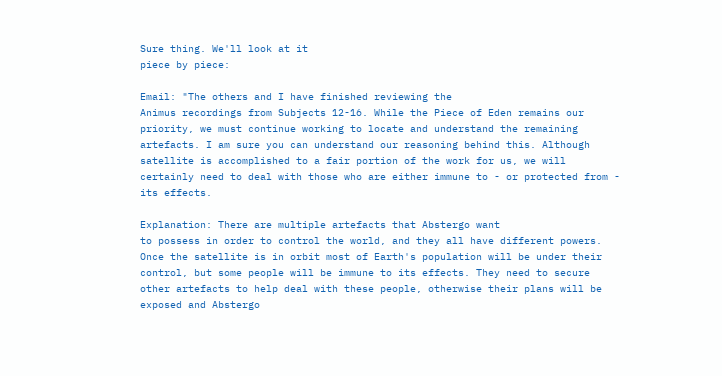Sure thing. We'll look at it
piece by piece:

Email: "The others and I have finished reviewing the
Animus recordings from Subjects 12-16. While the Piece of Eden remains our
priority, we must continue working to locate and understand the remaining
artefacts. I am sure you can understand our reasoning behind this. Although
satellite is accomplished to a fair portion of the work for us, we will
certainly need to deal with those who are either immune to - or protected from -
its effects.

Explanation: There are multiple artefacts that Abstergo want
to possess in order to control the world, and they all have different powers.
Once the satellite is in orbit most of Earth's population will be under their
control, but some people will be immune to its effects. They need to secure
other artefacts to help deal with these people, otherwise their plans will be
exposed and Abstergo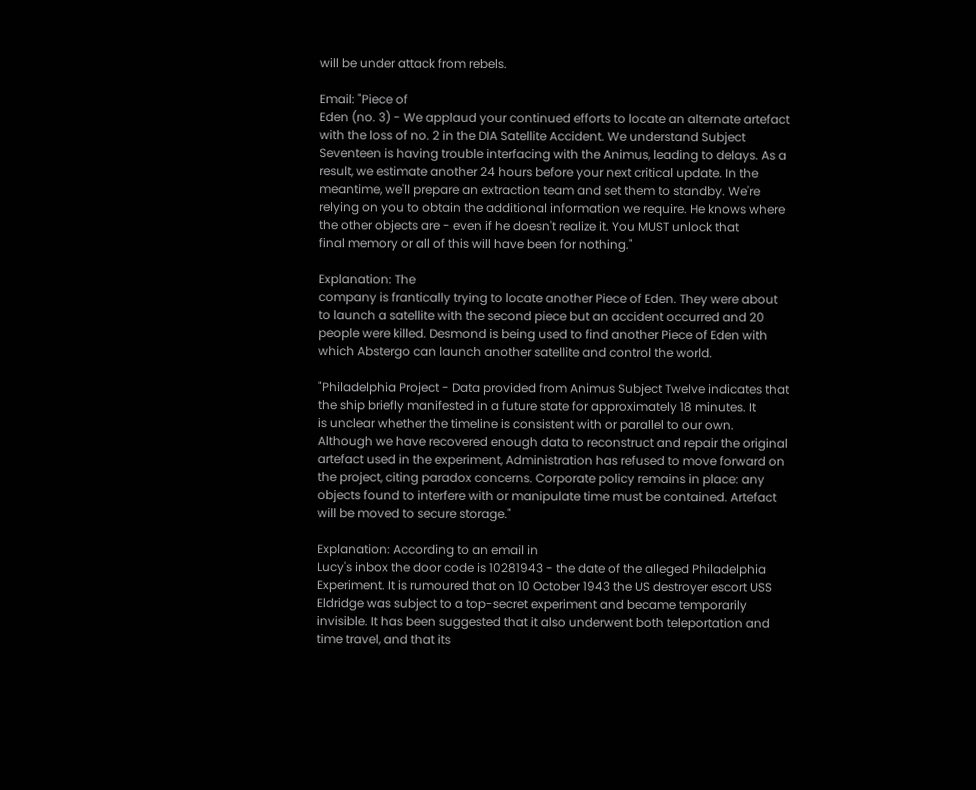will be under attack from rebels.

Email: "Piece of
Eden (no. 3) - We applaud your continued efforts to locate an alternate artefact
with the loss of no. 2 in the DIA Satellite Accident. We understand Subject
Seventeen is having trouble interfacing with the Animus, leading to delays. As a
result, we estimate another 24 hours before your next critical update. In the
meantime, we'll prepare an extraction team and set them to standby. We're
relying on you to obtain the additional information we require. He knows where
the other objects are - even if he doesn't realize it. You MUST unlock that
final memory or all of this will have been for nothing."

Explanation: The
company is frantically trying to locate another Piece of Eden. They were about
to launch a satellite with the second piece but an accident occurred and 20
people were killed. Desmond is being used to find another Piece of Eden with
which Abstergo can launch another satellite and control the world.

"Philadelphia Project - Data provided from Animus Subject Twelve indicates that
the ship briefly manifested in a future state for approximately 18 minutes. It
is unclear whether the timeline is consistent with or parallel to our own.
Although we have recovered enough data to reconstruct and repair the original
artefact used in the experiment, Administration has refused to move forward on
the project, citing paradox concerns. Corporate policy remains in place: any
objects found to interfere with or manipulate time must be contained. Artefact
will be moved to secure storage."

Explanation: According to an email in
Lucy's inbox the door code is 10281943 - the date of the alleged Philadelphia
Experiment. It is rumoured that on 10 October 1943 the US destroyer escort USS
Eldridge was subject to a top-secret experiment and became temporarily
invisible. It has been suggested that it also underwent both teleportation and
time travel, and that its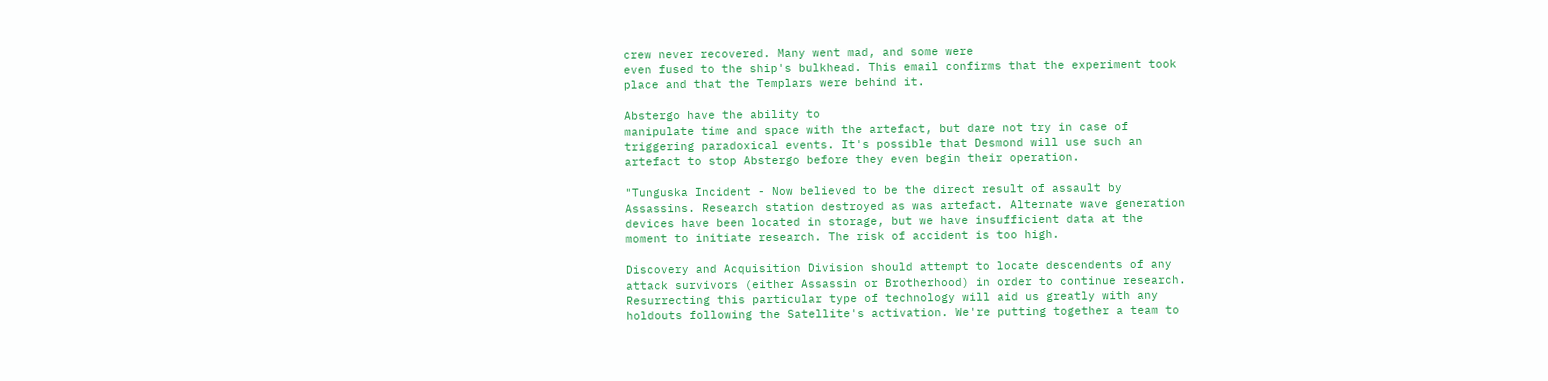crew never recovered. Many went mad, and some were
even fused to the ship's bulkhead. This email confirms that the experiment took
place and that the Templars were behind it.

Abstergo have the ability to
manipulate time and space with the artefact, but dare not try in case of
triggering paradoxical events. It's possible that Desmond will use such an
artefact to stop Abstergo before they even begin their operation.

"Tunguska Incident - Now believed to be the direct result of assault by
Assassins. Research station destroyed as was artefact. Alternate wave generation
devices have been located in storage, but we have insufficient data at the
moment to initiate research. The risk of accident is too high.

Discovery and Acquisition Division should attempt to locate descendents of any
attack survivors (either Assassin or Brotherhood) in order to continue research.
Resurrecting this particular type of technology will aid us greatly with any
holdouts following the Satellite's activation. We're putting together a team to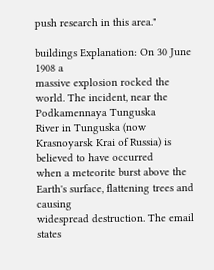push research in this area."

buildings Explanation: On 30 June 1908 a
massive explosion rocked the world. The incident, near the Podkamennaya Tunguska
River in Tunguska (now Krasnoyarsk Krai of Russia) is believed to have occurred
when a meteorite burst above the Earth's surface, flattening trees and causing
widespread destruction. The email states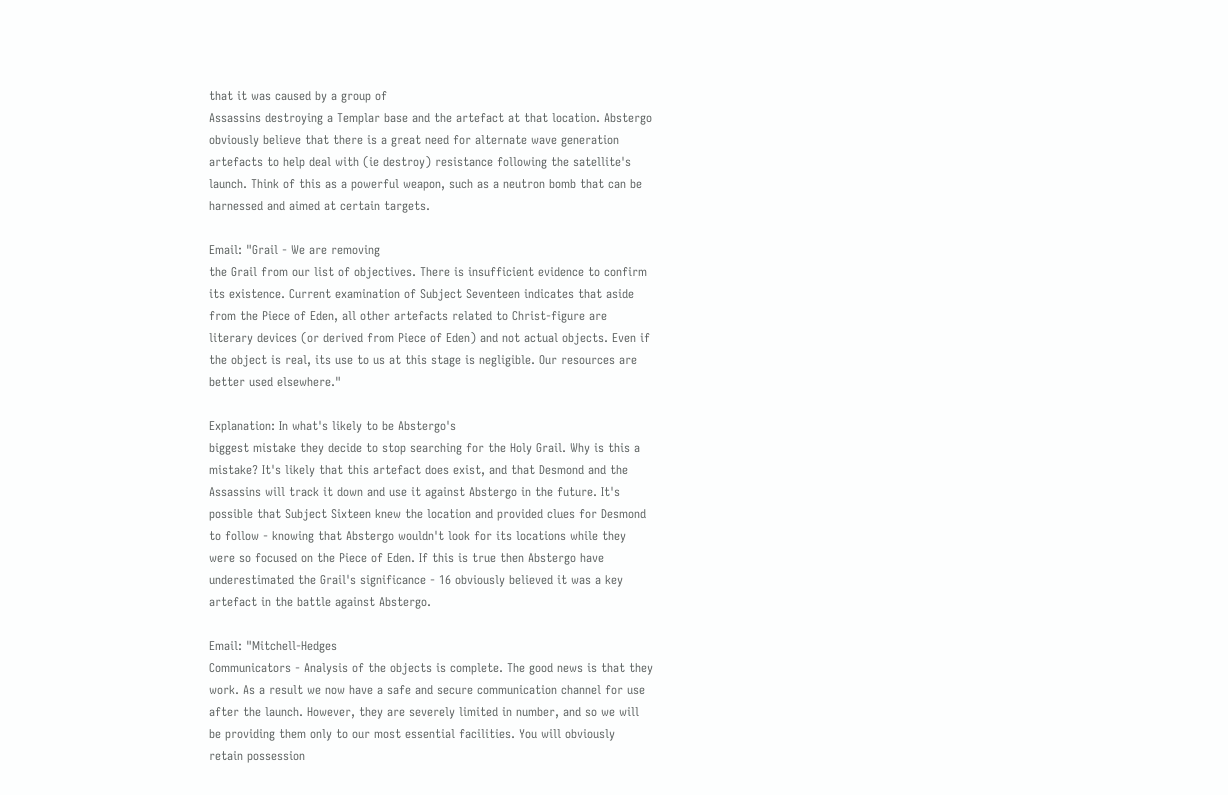that it was caused by a group of
Assassins destroying a Templar base and the artefact at that location. Abstergo
obviously believe that there is a great need for alternate wave generation
artefacts to help deal with (ie destroy) resistance following the satellite's
launch. Think of this as a powerful weapon, such as a neutron bomb that can be
harnessed and aimed at certain targets.

Email: "Grail - We are removing
the Grail from our list of objectives. There is insufficient evidence to confirm
its existence. Current examination of Subject Seventeen indicates that aside
from the Piece of Eden, all other artefacts related to Christ-figure are
literary devices (or derived from Piece of Eden) and not actual objects. Even if
the object is real, its use to us at this stage is negligible. Our resources are
better used elsewhere."

Explanation: In what's likely to be Abstergo's
biggest mistake they decide to stop searching for the Holy Grail. Why is this a
mistake? It's likely that this artefact does exist, and that Desmond and the
Assassins will track it down and use it against Abstergo in the future. It's
possible that Subject Sixteen knew the location and provided clues for Desmond
to follow - knowing that Abstergo wouldn't look for its locations while they
were so focused on the Piece of Eden. If this is true then Abstergo have
underestimated the Grail's significance - 16 obviously believed it was a key
artefact in the battle against Abstergo.

Email: "Mitchell-Hedges
Communicators - Analysis of the objects is complete. The good news is that they
work. As a result we now have a safe and secure communication channel for use
after the launch. However, they are severely limited in number, and so we will
be providing them only to our most essential facilities. You will obviously
retain possession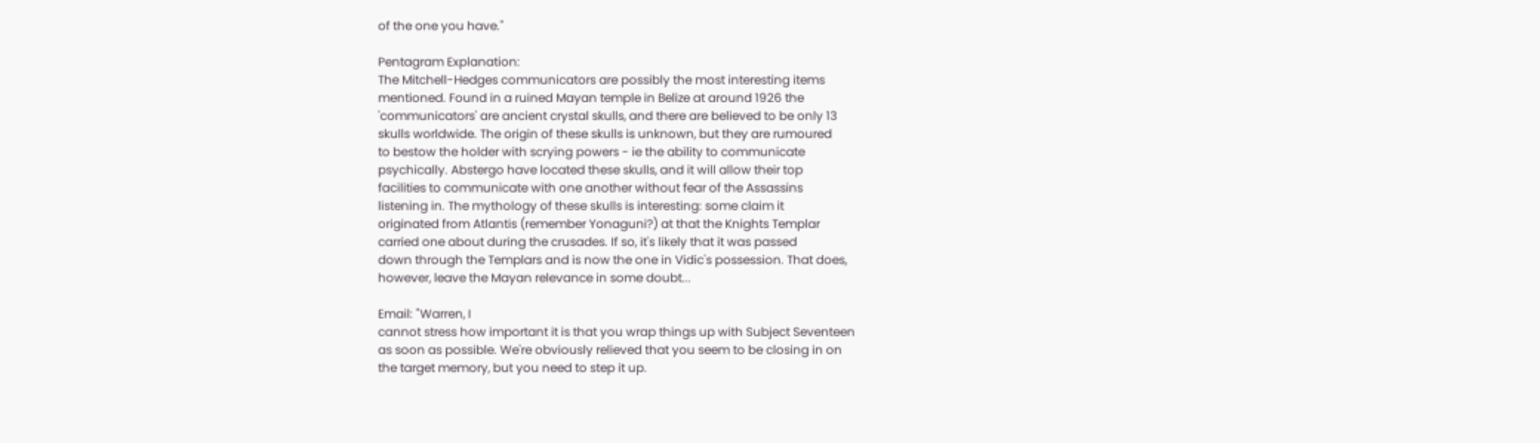of the one you have."

Pentagram Explanation:
The Mitchell-Hedges communicators are possibly the most interesting items
mentioned. Found in a ruined Mayan temple in Belize at around 1926 the
'communicators' are ancient crystal skulls, and there are believed to be only 13
skulls worldwide. The origin of these skulls is unknown, but they are rumoured
to bestow the holder with scrying powers - ie the ability to communicate
psychically. Abstergo have located these skulls, and it will allow their top
facilities to communicate with one another without fear of the Assassins
listening in. The mythology of these skulls is interesting: some claim it
originated from Atlantis (remember Yonaguni?) at that the Knights Templar
carried one about during the crusades. If so, it's likely that it was passed
down through the Templars and is now the one in Vidic's possession. That does,
however, leave the Mayan relevance in some doubt...

Email: "Warren, I
cannot stress how important it is that you wrap things up with Subject Seventeen
as soon as possible. We're obviously relieved that you seem to be closing in on
the target memory, but you need to step it up.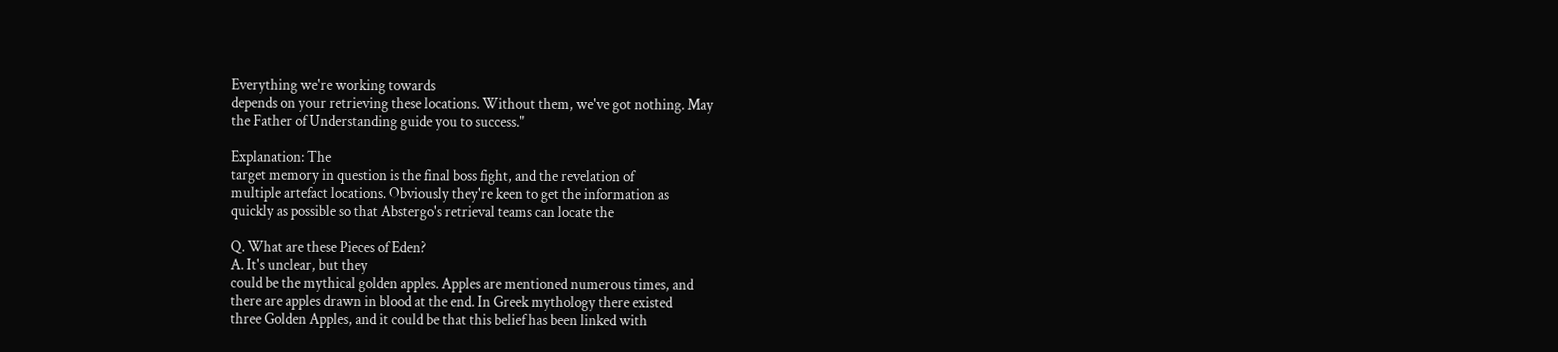Everything we're working towards
depends on your retrieving these locations. Without them, we've got nothing. May
the Father of Understanding guide you to success."

Explanation: The
target memory in question is the final boss fight, and the revelation of
multiple artefact locations. Obviously they're keen to get the information as
quickly as possible so that Abstergo's retrieval teams can locate the

Q. What are these Pieces of Eden?
A. It's unclear, but they
could be the mythical golden apples. Apples are mentioned numerous times, and
there are apples drawn in blood at the end. In Greek mythology there existed
three Golden Apples, and it could be that this belief has been linked with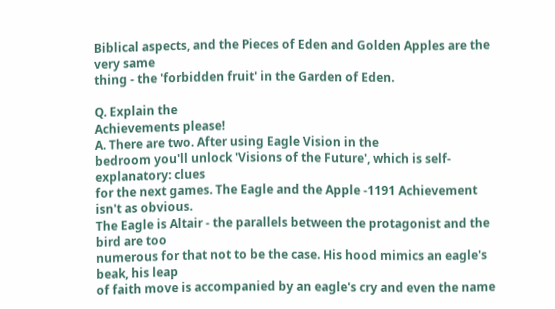Biblical aspects, and the Pieces of Eden and Golden Apples are the very same
thing - the 'forbidden fruit' in the Garden of Eden.

Q. Explain the
Achievements please!
A. There are two. After using Eagle Vision in the
bedroom you'll unlock 'Visions of the Future', which is self-explanatory: clues
for the next games. The Eagle and the Apple -1191 Achievement isn't as obvious.
The Eagle is Altair - the parallels between the protagonist and the bird are too
numerous for that not to be the case. His hood mimics an eagle's beak, his leap
of faith move is accompanied by an eagle's cry and even the name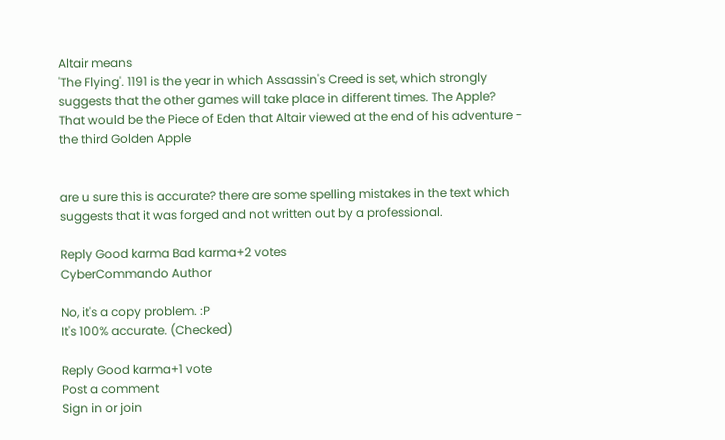Altair means
'The Flying'. 1191 is the year in which Assassin's Creed is set, which strongly
suggests that the other games will take place in different times. The Apple?
That would be the Piece of Eden that Altair viewed at the end of his adventure -
the third Golden Apple


are u sure this is accurate? there are some spelling mistakes in the text which suggests that it was forged and not written out by a professional.

Reply Good karma Bad karma+2 votes
CyberCommando Author

No, it's a copy problem. :P
It's 100% accurate. (Checked)

Reply Good karma+1 vote
Post a comment
Sign in or join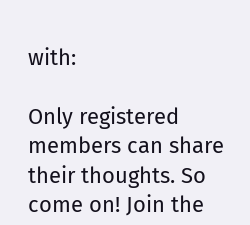with:

Only registered members can share their thoughts. So come on! Join the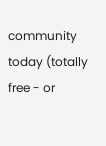community today (totally free - or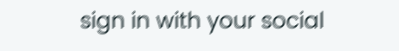sign in with your social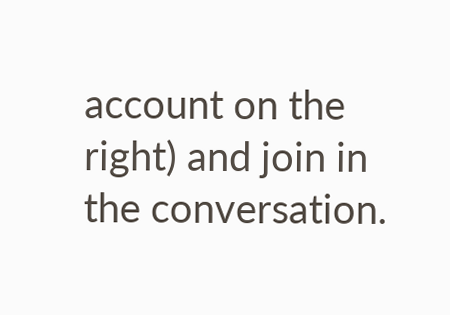account on the right) and join in the conversation.